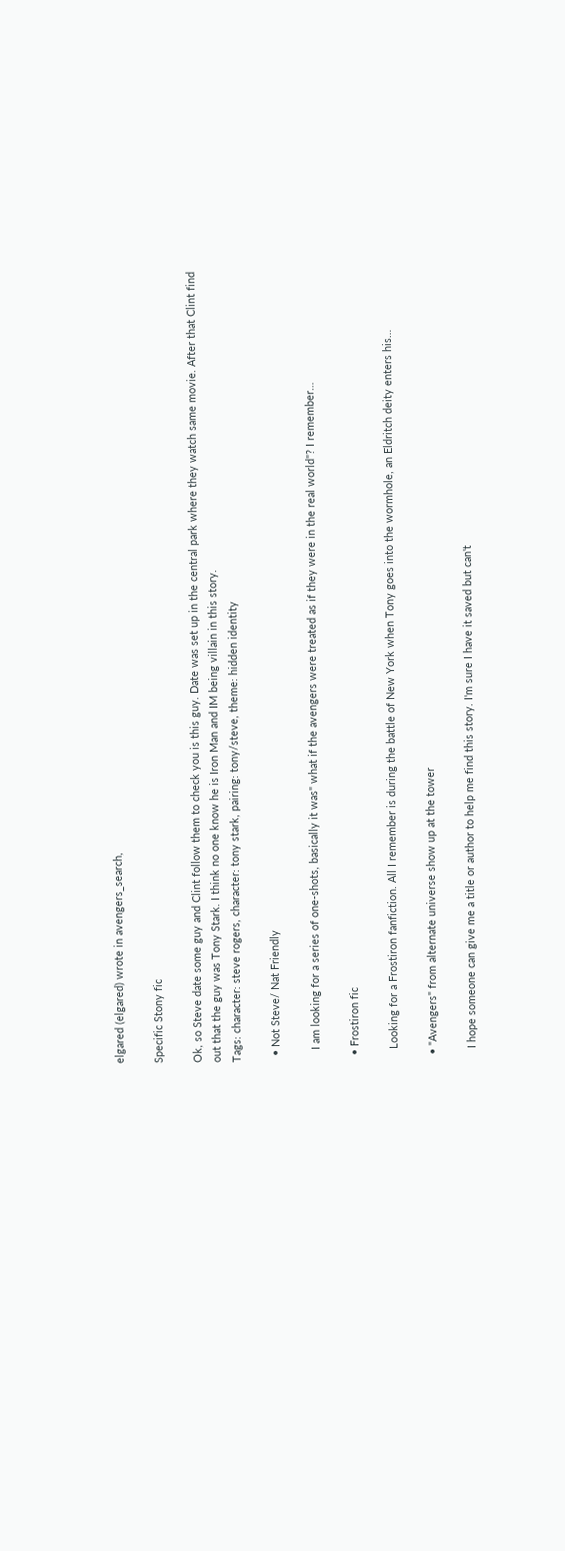elgared (elgared) wrote in avengers_search,

Specific Stony fic

Ok, so Steve date some guy and Clint follow them to check you is this guy. Date was set up in the central park where they watch same movie. After that Clint find out that the guy was Tony Stark. I think no one know he is Iron Man and IM being villain in this story.
Tags: character: steve rogers, character: tony stark, pairing: tony/steve, theme: hidden identity

  • Not Steve/ Nat Friendly

    I am looking for a series of one-shots, basically it was" what if the avengers were treated as if they were in the real world"? I remember…

  • Frostiron fic

    Looking for a Frostiron fanfiction. All I remember is during the battle of New York when Tony goes into the wormhole, an Eldritch deity enters his…

  • "Avengers" from alternate universe show up at the tower

    I hope someone can give me a title or author to help me find this story. I'm sure I have it saved but can't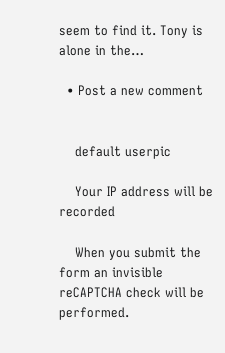seem to find it. Tony is alone in the…

  • Post a new comment


    default userpic

    Your IP address will be recorded

    When you submit the form an invisible reCAPTCHA check will be performed.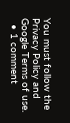You must follow the Privacy Policy and Google Terms of use.
  • 1 comment